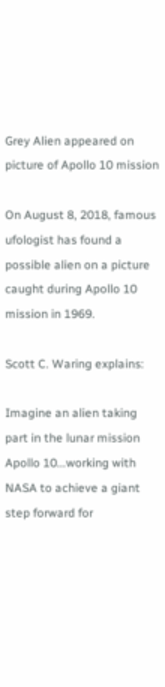Grey Alien appeared on picture of Apollo 10 mission

On August 8, 2018, famous ufologist has found a possible alien on a picture caught during Apollo 10 mission in 1969.

Scott C. Waring explains:

Imagine an alien taking part in the lunar mission Apollo 10...working with NASA to achieve a giant step forward for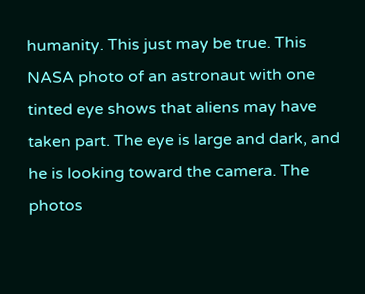humanity. This just may be true. This NASA photo of an astronaut with one tinted eye shows that aliens may have taken part. The eye is large and dark, and he is looking toward the camera. The photos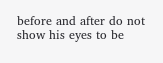before and after do not show his eyes to be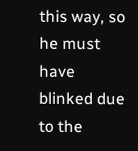this way, so he must have blinked due to the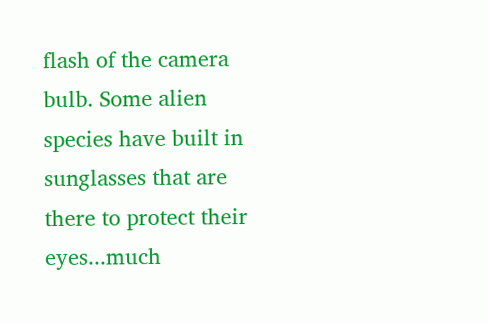flash of the camera bulb. Some alien species have built in sunglasses that are there to protect their eyes...much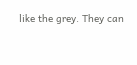like the grey. They can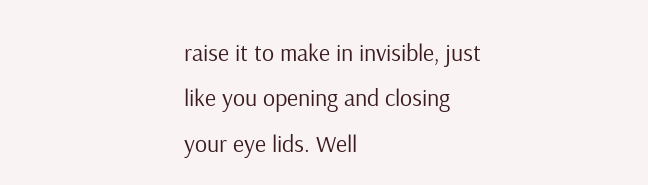raise it to make in invisible, just like you opening and closing your eye lids. Well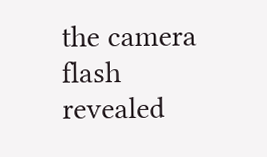the camera flash revealed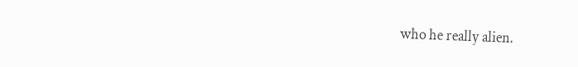who he really alien.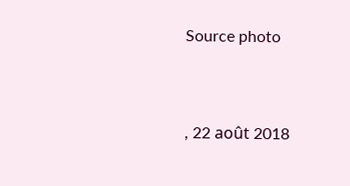Source photo


, 22 août 2018